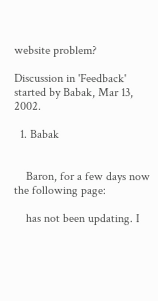website problem?

Discussion in 'Feedback' started by Babak, Mar 13, 2002.

  1. Babak


    Baron, for a few days now the following page:

    has not been updating. I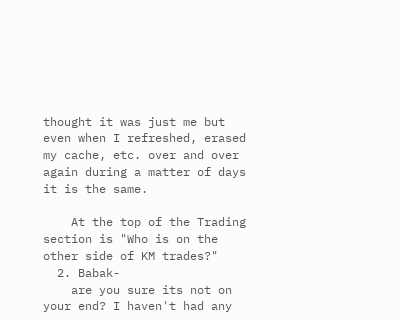thought it was just me but even when I refreshed, erased my cache, etc. over and over again during a matter of days it is the same.

    At the top of the Trading section is "Who is on the other side of KM trades?"
  2. Babak-
    are you sure its not on your end? I haven't had any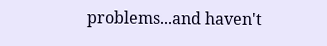problems...and haven't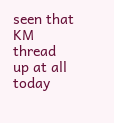seen that KM thread up at all today